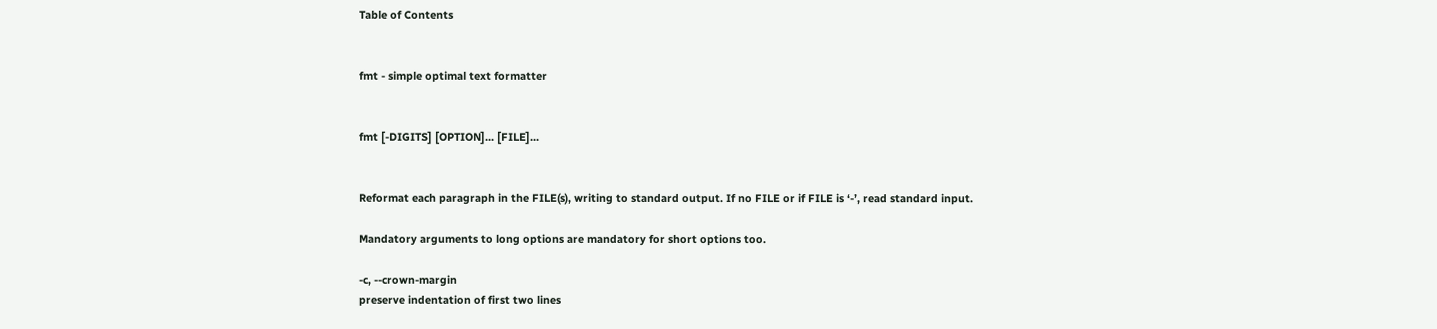Table of Contents


fmt - simple optimal text formatter


fmt [-DIGITS] [OPTION]... [FILE]...


Reformat each paragraph in the FILE(s), writing to standard output. If no FILE or if FILE is ‘-’, read standard input.

Mandatory arguments to long options are mandatory for short options too.

-c, --crown-margin
preserve indentation of first two lines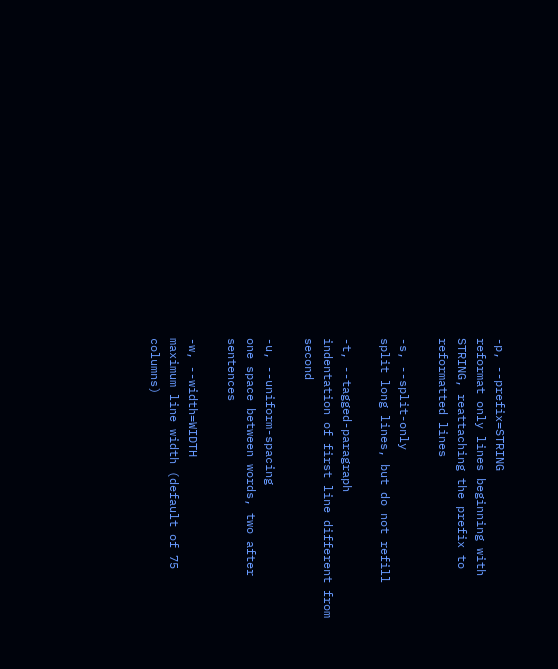-p, --prefix=STRING
reformat only lines beginning with STRING, reattaching the prefix to reformatted lines

-s, --split-only
split long lines, but do not refill

-t, --tagged-paragraph
indentation of first line different from second

-u, --uniform-spacing
one space between words, two after sentences

-w, --width=WIDTH
maximum line width (default of 75 columns)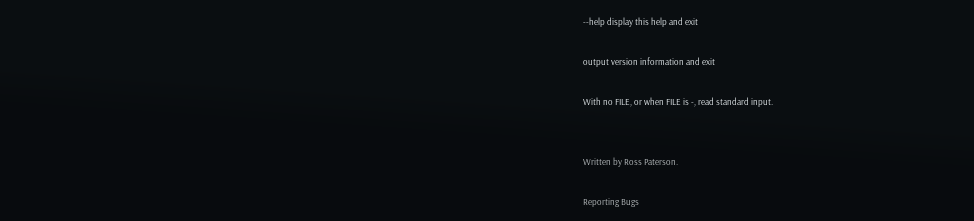--help display this help and exit

output version information and exit

With no FILE, or when FILE is -, read standard input.


Written by Ross Paterson.

Reporting Bugs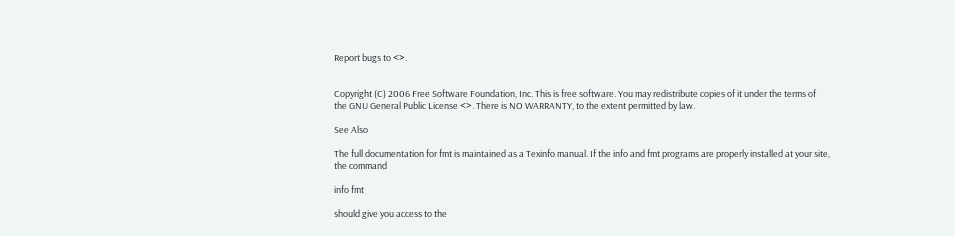Report bugs to <>.


Copyright (C) 2006 Free Software Foundation, Inc. This is free software. You may redistribute copies of it under the terms of the GNU General Public License <>. There is NO WARRANTY, to the extent permitted by law.

See Also

The full documentation for fmt is maintained as a Texinfo manual. If the info and fmt programs are properly installed at your site, the command

info fmt

should give you access to the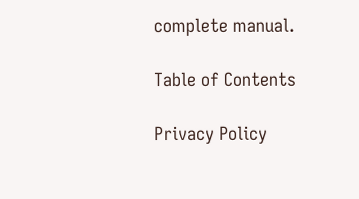complete manual.

Table of Contents

Privacy Policy